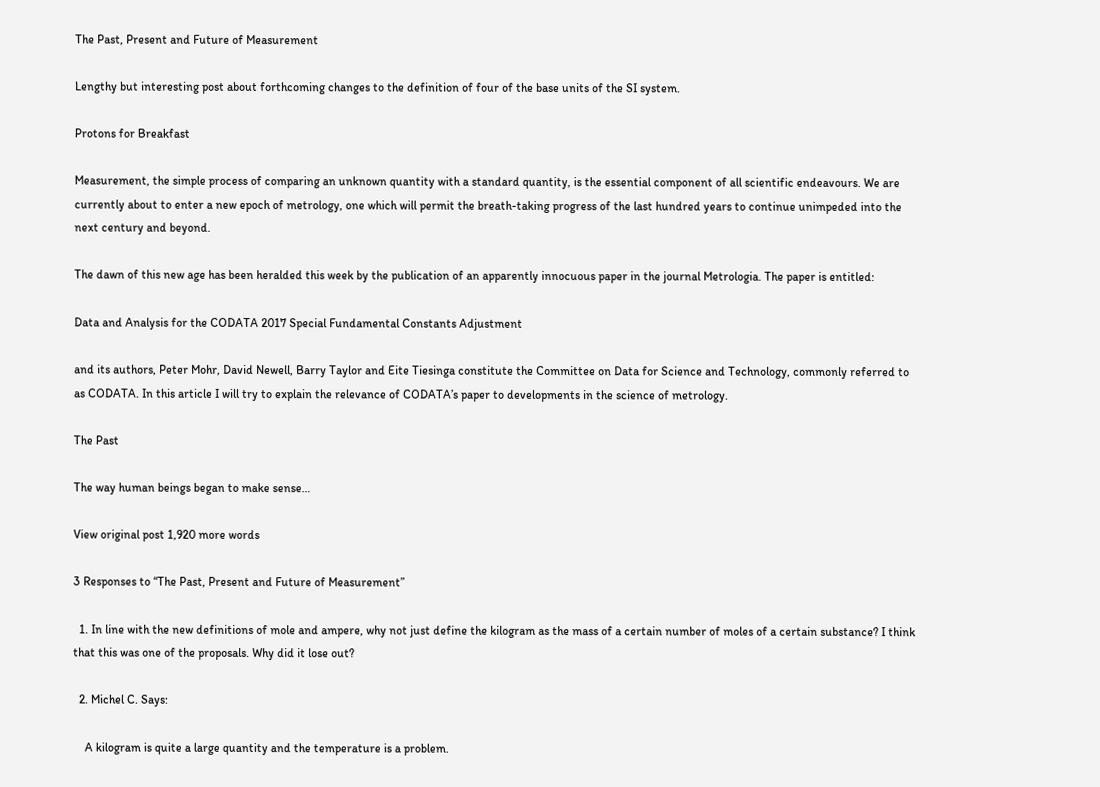The Past, Present and Future of Measurement

Lengthy but interesting post about forthcoming changes to the definition of four of the base units of the SI system.

Protons for Breakfast

Measurement, the simple process of comparing an unknown quantity with a standard quantity, is the essential component of all scientific endeavours. We are currently about to enter a new epoch of metrology, one which will permit the breath-taking progress of the last hundred years to continue unimpeded into the next century and beyond.

The dawn of this new age has been heralded this week by the publication of an apparently innocuous paper in the journal Metrologia. The paper is entitled:

Data and Analysis for the CODATA 2017 Special Fundamental Constants Adjustment

and its authors, Peter Mohr, David Newell, Barry Taylor and Eite Tiesinga constitute the Committee on Data for Science and Technology, commonly referred to as CODATA. In this article I will try to explain the relevance of CODATA’s paper to developments in the science of metrology.

The Past

The way human beings began to make sense…

View original post 1,920 more words

3 Responses to “The Past, Present and Future of Measurement”

  1. In line with the new definitions of mole and ampere, why not just define the kilogram as the mass of a certain number of moles of a certain substance? I think that this was one of the proposals. Why did it lose out?

  2. Michel C. Says:

    A kilogram is quite a large quantity and the temperature is a problem.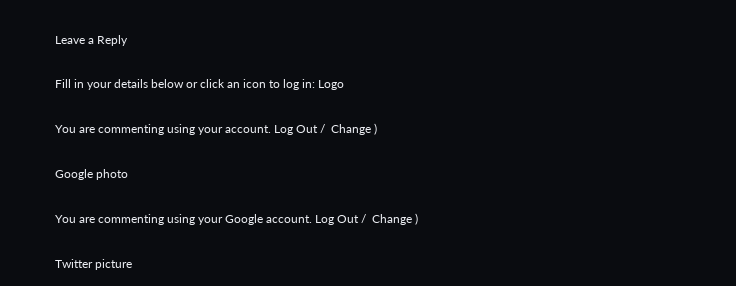Leave a Reply

Fill in your details below or click an icon to log in: Logo

You are commenting using your account. Log Out /  Change )

Google photo

You are commenting using your Google account. Log Out /  Change )

Twitter picture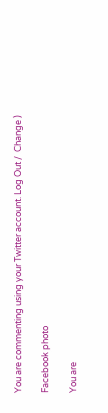You are commenting using your Twitter account. Log Out /  Change )

Facebook photo

You are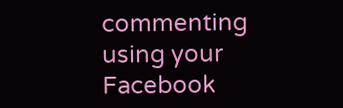commenting using your Facebook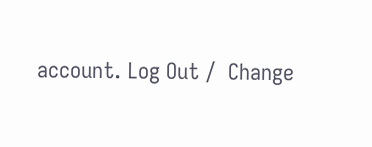account. Log Out /  Change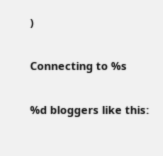)

Connecting to %s

%d bloggers like this: